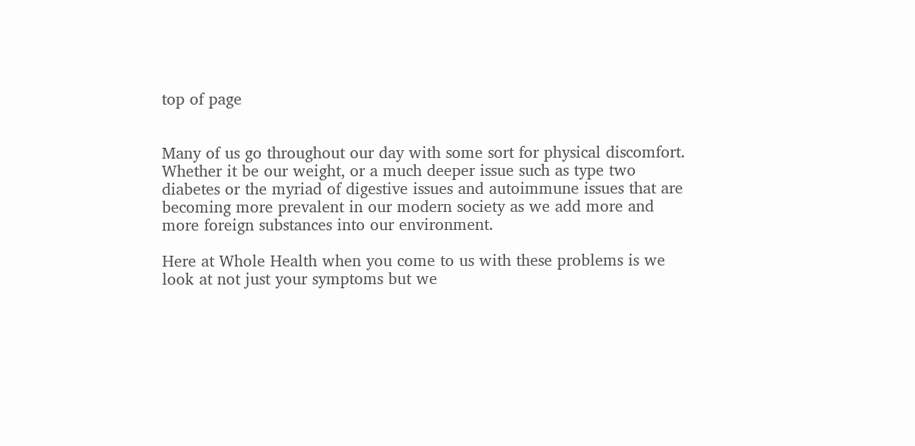top of page


Many of us go throughout our day with some sort for physical discomfort. Whether it be our weight, or a much deeper issue such as type two diabetes or the myriad of digestive issues and autoimmune issues that are becoming more prevalent in our modern society as we add more and more foreign substances into our environment.

Here at Whole Health when you come to us with these problems is we look at not just your symptoms but we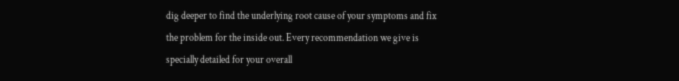dig deeper to find the underlying root cause of your symptoms and fix the problem for the inside out. Every recommendation we give is specially detailed for your overall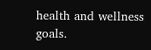health and wellness goals.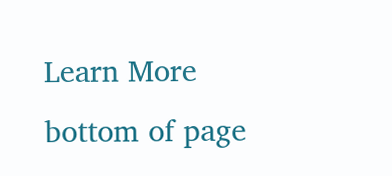Learn More
bottom of page